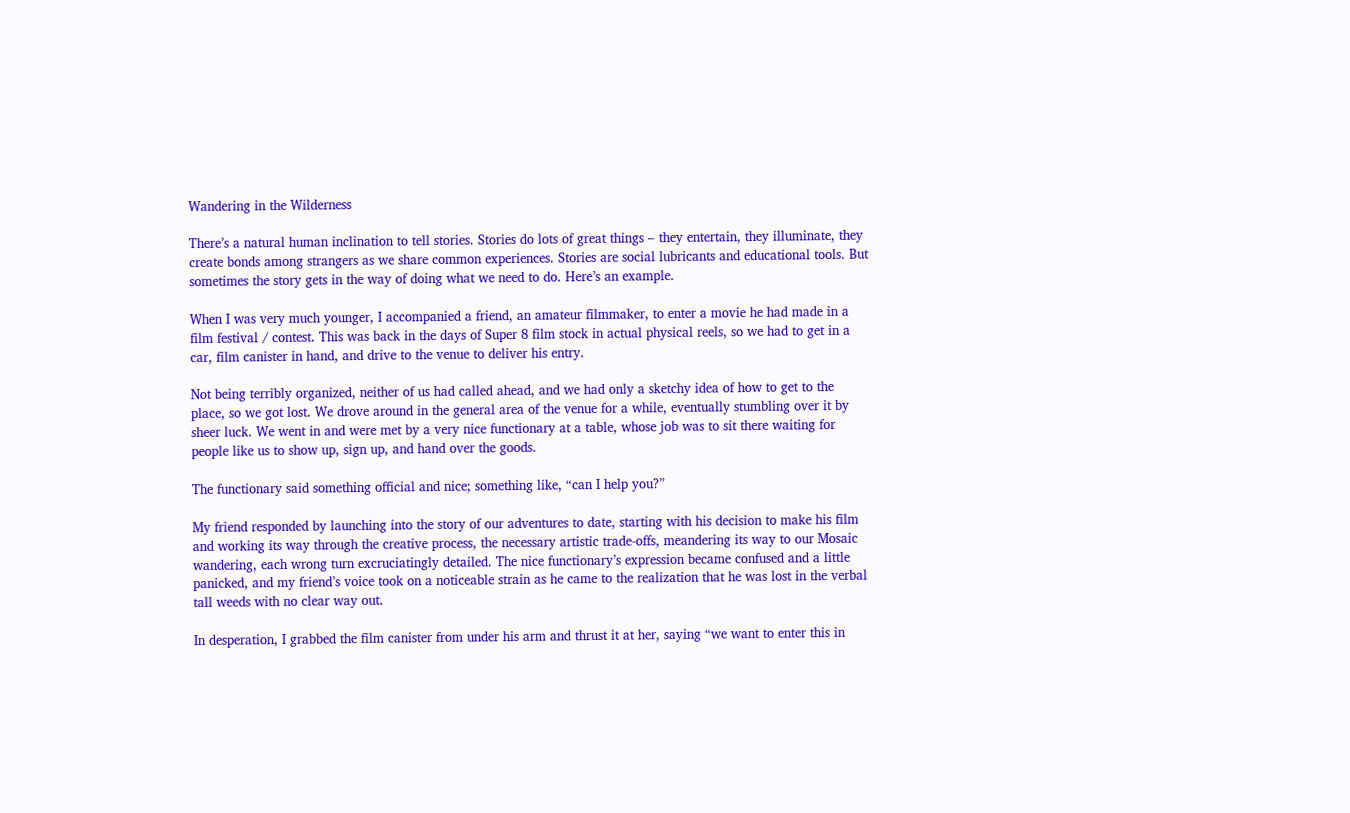Wandering in the Wilderness

There’s a natural human inclination to tell stories. Stories do lots of great things – they entertain, they illuminate, they create bonds among strangers as we share common experiences. Stories are social lubricants and educational tools. But sometimes the story gets in the way of doing what we need to do. Here’s an example.

When I was very much younger, I accompanied a friend, an amateur filmmaker, to enter a movie he had made in a film festival / contest. This was back in the days of Super 8 film stock in actual physical reels, so we had to get in a car, film canister in hand, and drive to the venue to deliver his entry.

Not being terribly organized, neither of us had called ahead, and we had only a sketchy idea of how to get to the place, so we got lost. We drove around in the general area of the venue for a while, eventually stumbling over it by sheer luck. We went in and were met by a very nice functionary at a table, whose job was to sit there waiting for people like us to show up, sign up, and hand over the goods.

The functionary said something official and nice; something like, “can I help you?”

My friend responded by launching into the story of our adventures to date, starting with his decision to make his film and working its way through the creative process, the necessary artistic trade-offs, meandering its way to our Mosaic wandering, each wrong turn excruciatingly detailed. The nice functionary’s expression became confused and a little panicked, and my friend’s voice took on a noticeable strain as he came to the realization that he was lost in the verbal tall weeds with no clear way out.

In desperation, I grabbed the film canister from under his arm and thrust it at her, saying “we want to enter this in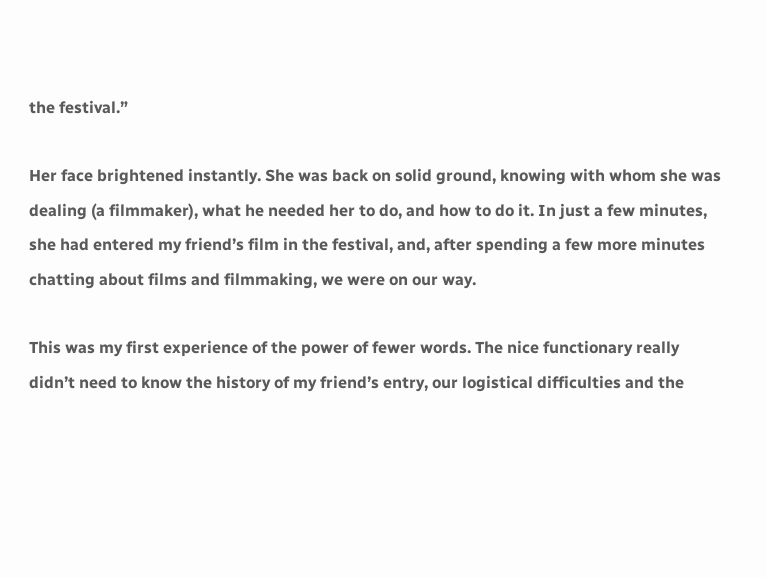the festival.”

Her face brightened instantly. She was back on solid ground, knowing with whom she was dealing (a filmmaker), what he needed her to do, and how to do it. In just a few minutes, she had entered my friend’s film in the festival, and, after spending a few more minutes chatting about films and filmmaking, we were on our way.

This was my first experience of the power of fewer words. The nice functionary really didn’t need to know the history of my friend’s entry, our logistical difficulties and the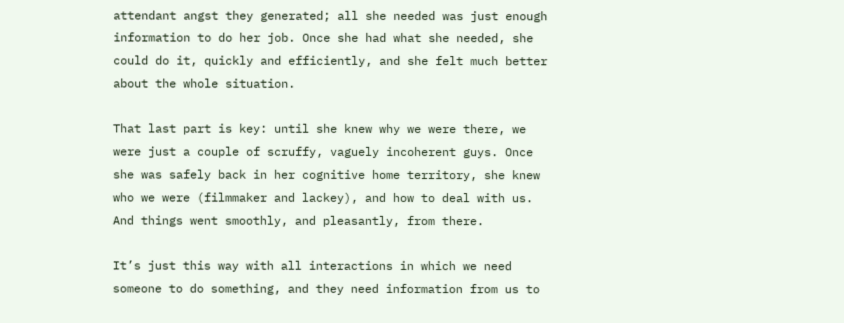attendant angst they generated; all she needed was just enough information to do her job. Once she had what she needed, she could do it, quickly and efficiently, and she felt much better about the whole situation.

That last part is key: until she knew why we were there, we were just a couple of scruffy, vaguely incoherent guys. Once she was safely back in her cognitive home territory, she knew who we were (filmmaker and lackey), and how to deal with us. And things went smoothly, and pleasantly, from there.

It’s just this way with all interactions in which we need someone to do something, and they need information from us to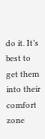do it. It’s best to get them into their comfort zone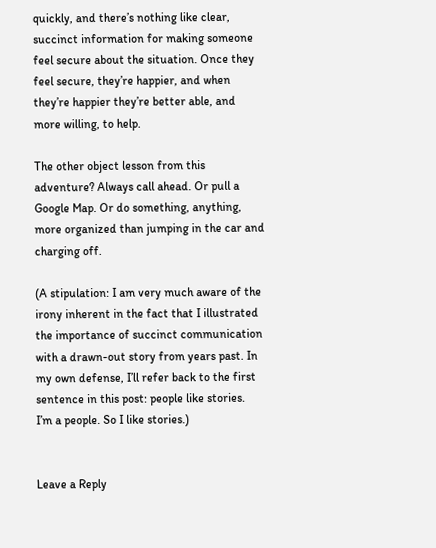quickly, and there’s nothing like clear, succinct information for making someone feel secure about the situation. Once they feel secure, they’re happier, and when they’re happier they’re better able, and more willing, to help.

The other object lesson from this adventure? Always call ahead. Or pull a Google Map. Or do something, anything, more organized than jumping in the car and charging off.

(A stipulation: I am very much aware of the irony inherent in the fact that I illustrated the importance of succinct communication with a drawn-out story from years past. In my own defense, I’ll refer back to the first sentence in this post: people like stories.  I’m a people. So I like stories.)


Leave a Reply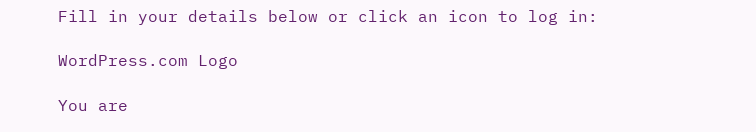Fill in your details below or click an icon to log in:

WordPress.com Logo

You are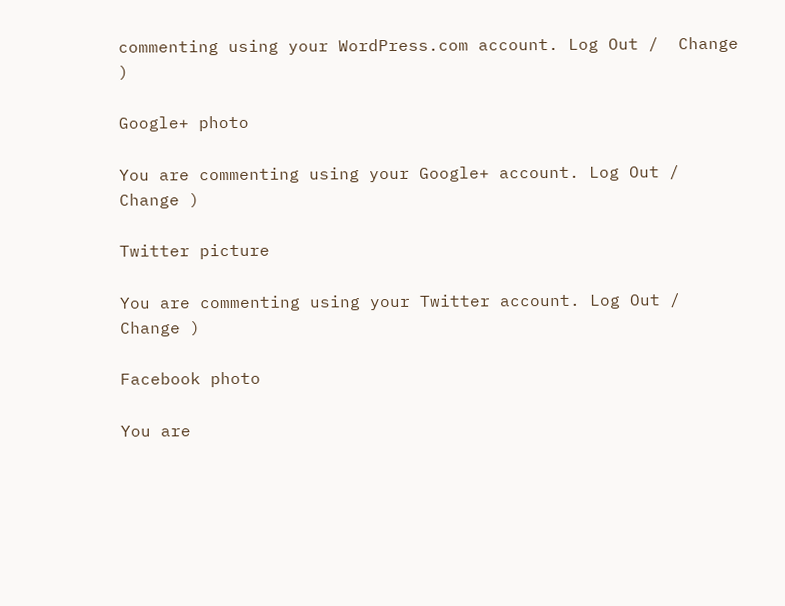commenting using your WordPress.com account. Log Out /  Change )

Google+ photo

You are commenting using your Google+ account. Log Out /  Change )

Twitter picture

You are commenting using your Twitter account. Log Out /  Change )

Facebook photo

You are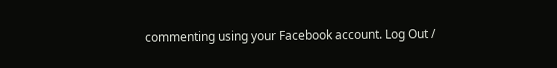commenting using your Facebook account. Log Out /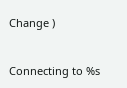Change )


Connecting to %s